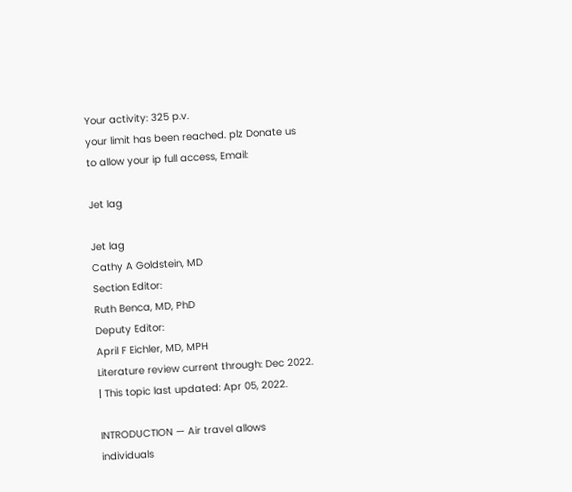Your activity: 325 p.v.
your limit has been reached. plz Donate us to allow your ip full access, Email:

Jet lag

Jet lag
Cathy A Goldstein, MD
Section Editor:
Ruth Benca, MD, PhD
Deputy Editor:
April F Eichler, MD, MPH
Literature review current through: Dec 2022. | This topic last updated: Apr 05, 2022.

INTRODUCTION — Air travel allows individuals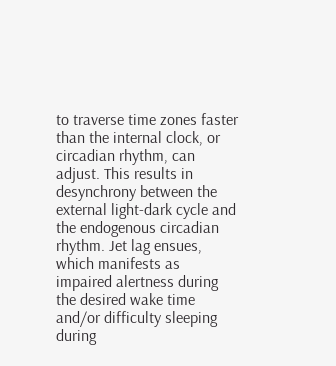to traverse time zones faster than the internal clock, or circadian rhythm, can adjust. This results in desynchrony between the external light-dark cycle and the endogenous circadian rhythm. Jet lag ensues, which manifests as impaired alertness during the desired wake time and/or difficulty sleeping during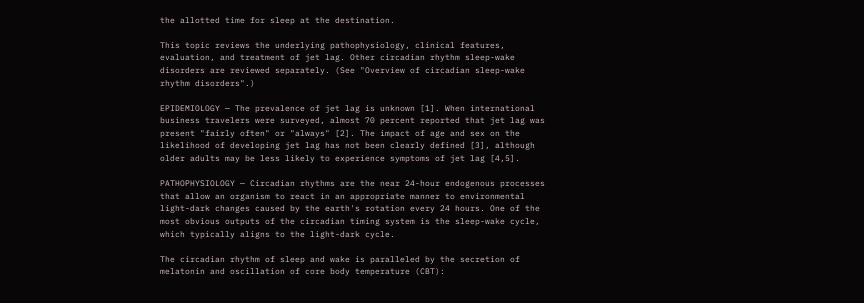the allotted time for sleep at the destination.

This topic reviews the underlying pathophysiology, clinical features, evaluation, and treatment of jet lag. Other circadian rhythm sleep-wake disorders are reviewed separately. (See "Overview of circadian sleep-wake rhythm disorders".)

EPIDEMIOLOGY — The prevalence of jet lag is unknown [1]. When international business travelers were surveyed, almost 70 percent reported that jet lag was present "fairly often" or "always" [2]. The impact of age and sex on the likelihood of developing jet lag has not been clearly defined [3], although older adults may be less likely to experience symptoms of jet lag [4,5].

PATHOPHYSIOLOGY — Circadian rhythms are the near 24-hour endogenous processes that allow an organism to react in an appropriate manner to environmental light-dark changes caused by the earth's rotation every 24 hours. One of the most obvious outputs of the circadian timing system is the sleep-wake cycle, which typically aligns to the light-dark cycle.

The circadian rhythm of sleep and wake is paralleled by the secretion of melatonin and oscillation of core body temperature (CBT):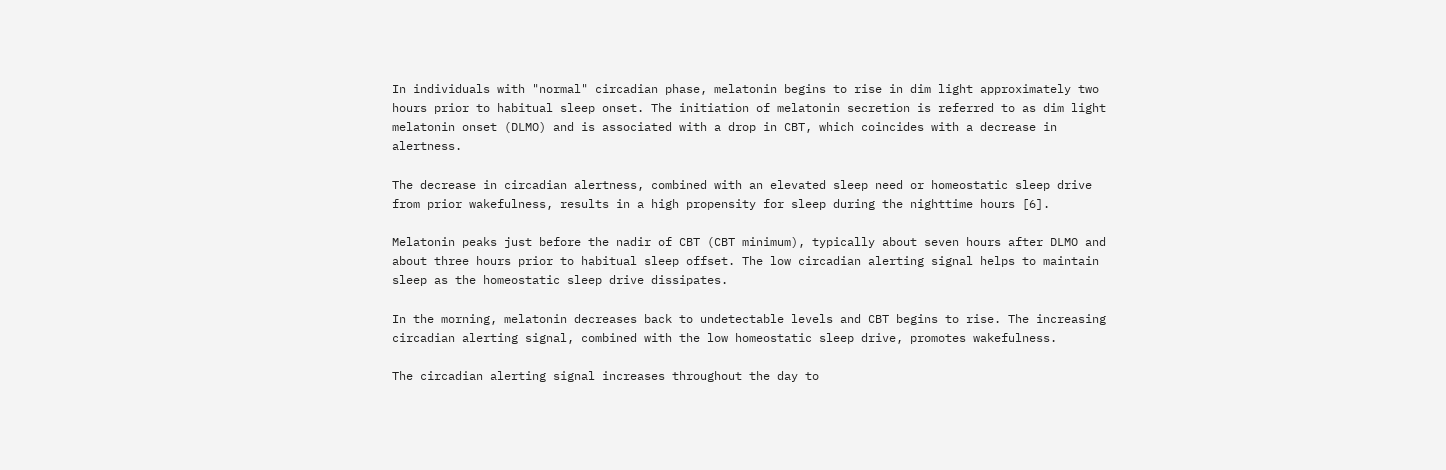In individuals with "normal" circadian phase, melatonin begins to rise in dim light approximately two hours prior to habitual sleep onset. The initiation of melatonin secretion is referred to as dim light melatonin onset (DLMO) and is associated with a drop in CBT, which coincides with a decrease in alertness.

The decrease in circadian alertness, combined with an elevated sleep need or homeostatic sleep drive from prior wakefulness, results in a high propensity for sleep during the nighttime hours [6].

Melatonin peaks just before the nadir of CBT (CBT minimum), typically about seven hours after DLMO and about three hours prior to habitual sleep offset. The low circadian alerting signal helps to maintain sleep as the homeostatic sleep drive dissipates.

In the morning, melatonin decreases back to undetectable levels and CBT begins to rise. The increasing circadian alerting signal, combined with the low homeostatic sleep drive, promotes wakefulness.

The circadian alerting signal increases throughout the day to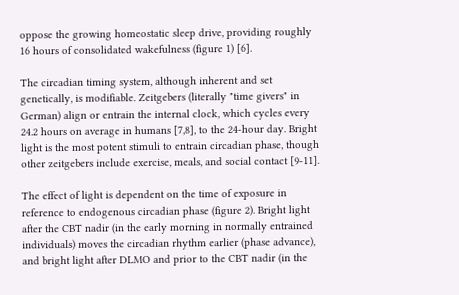oppose the growing homeostatic sleep drive, providing roughly 16 hours of consolidated wakefulness (figure 1) [6].

The circadian timing system, although inherent and set genetically, is modifiable. Zeitgebers (literally "time givers" in German) align or entrain the internal clock, which cycles every 24.2 hours on average in humans [7,8], to the 24-hour day. Bright light is the most potent stimuli to entrain circadian phase, though other zeitgebers include exercise, meals, and social contact [9-11].

The effect of light is dependent on the time of exposure in reference to endogenous circadian phase (figure 2). Bright light after the CBT nadir (in the early morning in normally entrained individuals) moves the circadian rhythm earlier (phase advance), and bright light after DLMO and prior to the CBT nadir (in the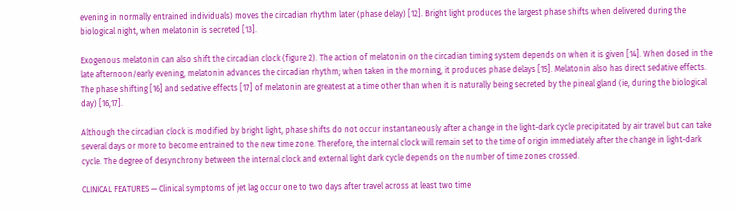evening in normally entrained individuals) moves the circadian rhythm later (phase delay) [12]. Bright light produces the largest phase shifts when delivered during the biological night, when melatonin is secreted [13].

Exogenous melatonin can also shift the circadian clock (figure 2). The action of melatonin on the circadian timing system depends on when it is given [14]. When dosed in the late afternoon/early evening, melatonin advances the circadian rhythm; when taken in the morning, it produces phase delays [15]. Melatonin also has direct sedative effects. The phase shifting [16] and sedative effects [17] of melatonin are greatest at a time other than when it is naturally being secreted by the pineal gland (ie, during the biological day) [16,17].

Although the circadian clock is modified by bright light, phase shifts do not occur instantaneously after a change in the light-dark cycle precipitated by air travel but can take several days or more to become entrained to the new time zone. Therefore, the internal clock will remain set to the time of origin immediately after the change in light-dark cycle. The degree of desynchrony between the internal clock and external light dark cycle depends on the number of time zones crossed.

CLINICAL FEATURES — Clinical symptoms of jet lag occur one to two days after travel across at least two time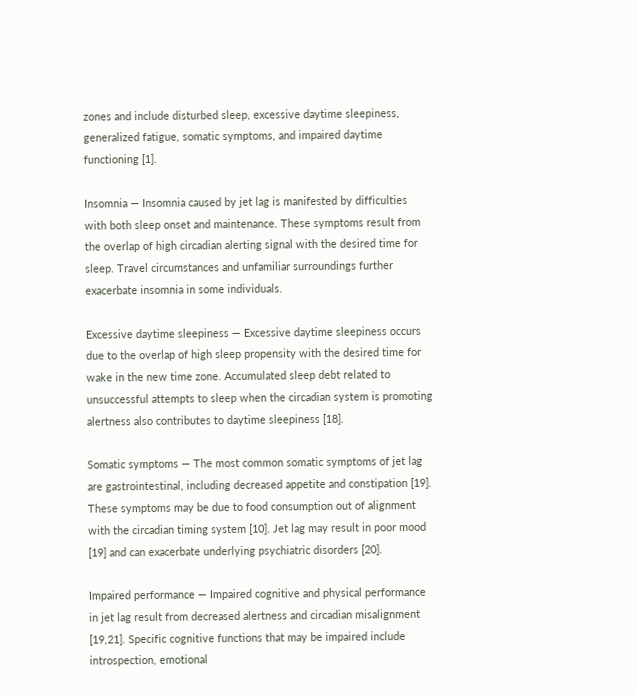zones and include disturbed sleep, excessive daytime sleepiness, generalized fatigue, somatic symptoms, and impaired daytime functioning [1].

Insomnia — Insomnia caused by jet lag is manifested by difficulties with both sleep onset and maintenance. These symptoms result from the overlap of high circadian alerting signal with the desired time for sleep. Travel circumstances and unfamiliar surroundings further exacerbate insomnia in some individuals.

Excessive daytime sleepiness — Excessive daytime sleepiness occurs due to the overlap of high sleep propensity with the desired time for wake in the new time zone. Accumulated sleep debt related to unsuccessful attempts to sleep when the circadian system is promoting alertness also contributes to daytime sleepiness [18].

Somatic symptoms — The most common somatic symptoms of jet lag are gastrointestinal, including decreased appetite and constipation [19]. These symptoms may be due to food consumption out of alignment with the circadian timing system [10]. Jet lag may result in poor mood [19] and can exacerbate underlying psychiatric disorders [20].

Impaired performance — Impaired cognitive and physical performance in jet lag result from decreased alertness and circadian misalignment [19,21]. Specific cognitive functions that may be impaired include introspection, emotional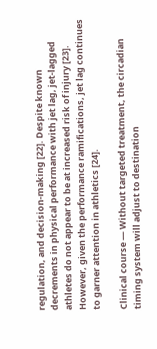regulation, and decision-making [22]. Despite known decrements in physical performance with jet lag, jet-lagged athletes do not appear to be at increased risk of injury [23]. However, given the performance ramifications, jet lag continues to garner attention in athletics [24].

Clinical course — Without targeted treatment, the circadian timing system will adjust to destination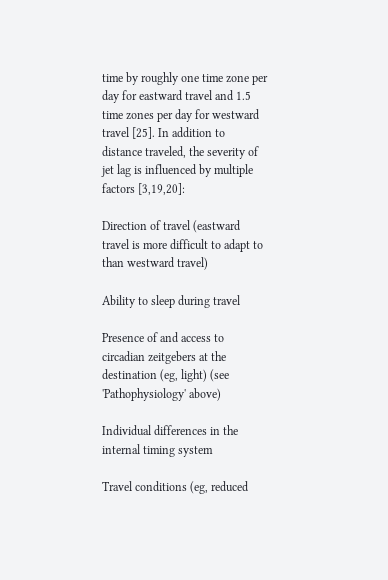time by roughly one time zone per day for eastward travel and 1.5 time zones per day for westward travel [25]. In addition to distance traveled, the severity of jet lag is influenced by multiple factors [3,19,20]:

Direction of travel (eastward travel is more difficult to adapt to than westward travel)

Ability to sleep during travel

Presence of and access to circadian zeitgebers at the destination (eg, light) (see 'Pathophysiology' above)

Individual differences in the internal timing system

Travel conditions (eg, reduced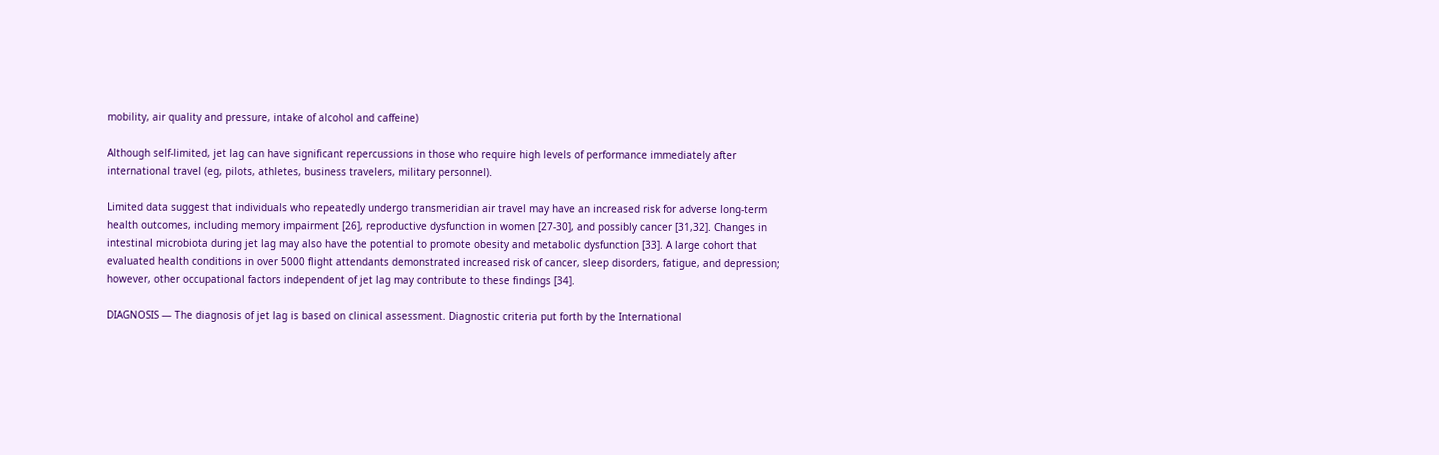mobility, air quality and pressure, intake of alcohol and caffeine)

Although self-limited, jet lag can have significant repercussions in those who require high levels of performance immediately after international travel (eg, pilots, athletes, business travelers, military personnel).

Limited data suggest that individuals who repeatedly undergo transmeridian air travel may have an increased risk for adverse long-term health outcomes, including memory impairment [26], reproductive dysfunction in women [27-30], and possibly cancer [31,32]. Changes in intestinal microbiota during jet lag may also have the potential to promote obesity and metabolic dysfunction [33]. A large cohort that evaluated health conditions in over 5000 flight attendants demonstrated increased risk of cancer, sleep disorders, fatigue, and depression; however, other occupational factors independent of jet lag may contribute to these findings [34].

DIAGNOSIS — The diagnosis of jet lag is based on clinical assessment. Diagnostic criteria put forth by the International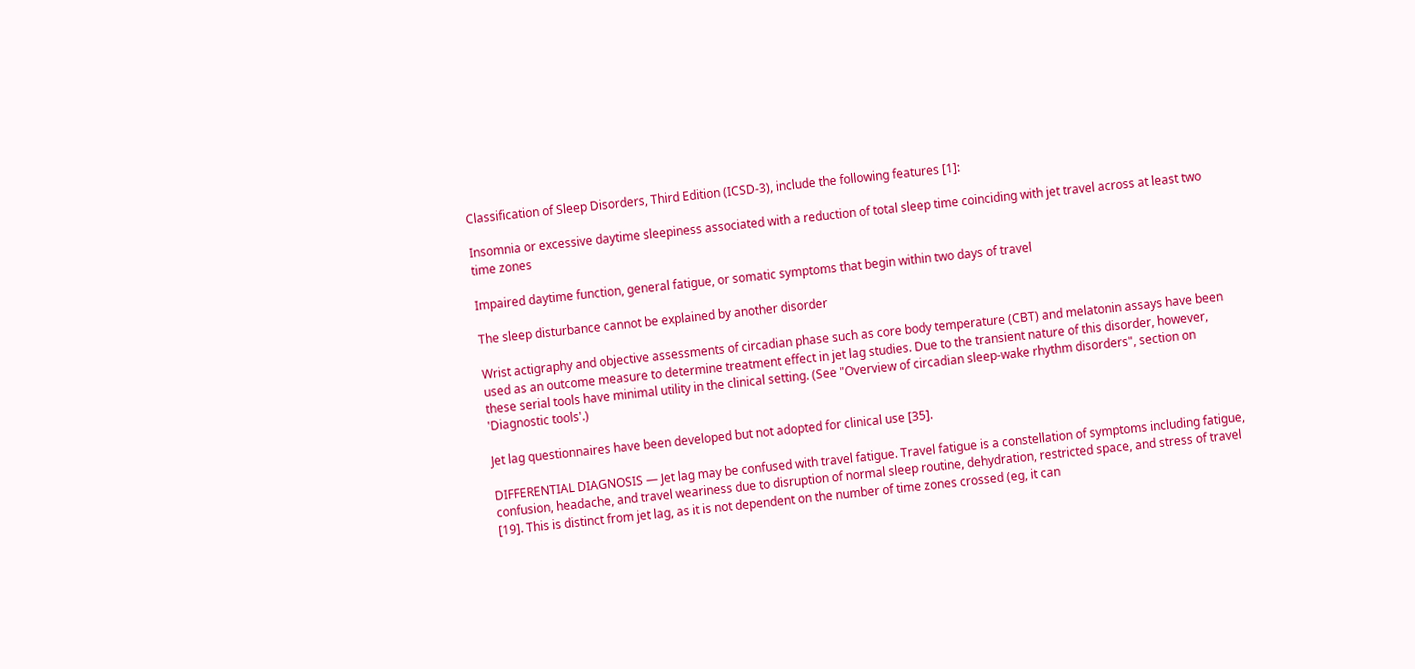Classification of Sleep Disorders, Third Edition (ICSD-3), include the following features [1]:

Insomnia or excessive daytime sleepiness associated with a reduction of total sleep time coinciding with jet travel across at least two time zones

Impaired daytime function, general fatigue, or somatic symptoms that begin within two days of travel

The sleep disturbance cannot be explained by another disorder

Wrist actigraphy and objective assessments of circadian phase such as core body temperature (CBT) and melatonin assays have been used as an outcome measure to determine treatment effect in jet lag studies. Due to the transient nature of this disorder, however, these serial tools have minimal utility in the clinical setting. (See "Overview of circadian sleep-wake rhythm disorders", section on 'Diagnostic tools'.)

Jet lag questionnaires have been developed but not adopted for clinical use [35].

DIFFERENTIAL DIAGNOSIS — Jet lag may be confused with travel fatigue. Travel fatigue is a constellation of symptoms including fatigue, confusion, headache, and travel weariness due to disruption of normal sleep routine, dehydration, restricted space, and stress of travel [19]. This is distinct from jet lag, as it is not dependent on the number of time zones crossed (eg, it can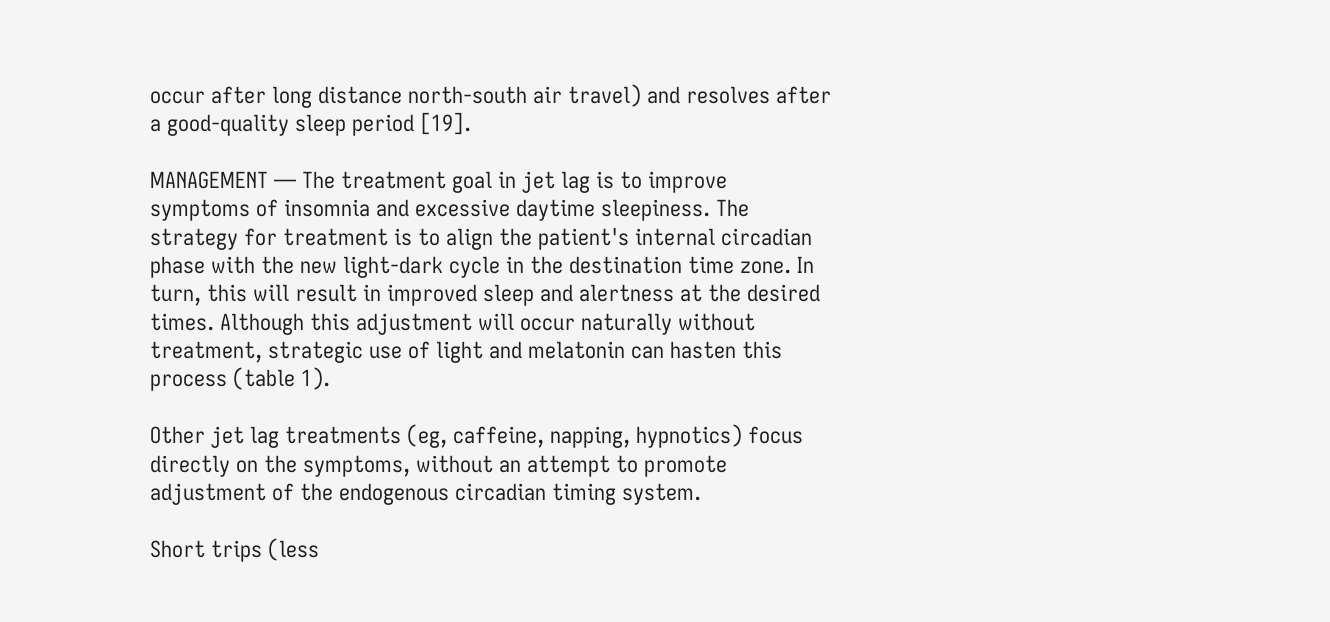occur after long distance north-south air travel) and resolves after a good-quality sleep period [19].

MANAGEMENT — The treatment goal in jet lag is to improve symptoms of insomnia and excessive daytime sleepiness. The strategy for treatment is to align the patient's internal circadian phase with the new light-dark cycle in the destination time zone. In turn, this will result in improved sleep and alertness at the desired times. Although this adjustment will occur naturally without treatment, strategic use of light and melatonin can hasten this process (table 1).

Other jet lag treatments (eg, caffeine, napping, hypnotics) focus directly on the symptoms, without an attempt to promote adjustment of the endogenous circadian timing system.

Short trips (less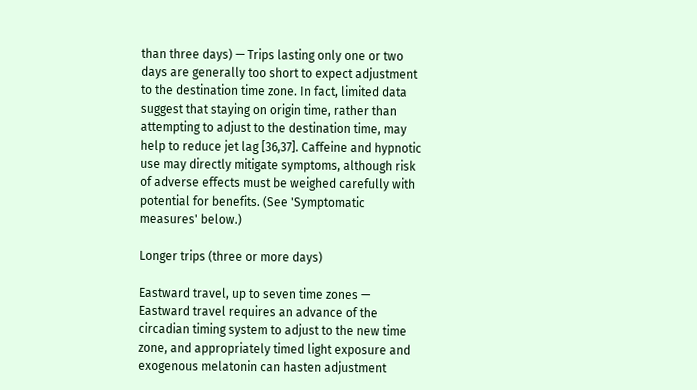than three days) — Trips lasting only one or two days are generally too short to expect adjustment to the destination time zone. In fact, limited data suggest that staying on origin time, rather than attempting to adjust to the destination time, may help to reduce jet lag [36,37]. Caffeine and hypnotic use may directly mitigate symptoms, although risk of adverse effects must be weighed carefully with potential for benefits. (See 'Symptomatic measures' below.)

Longer trips (three or more days)

Eastward travel, up to seven time zones — Eastward travel requires an advance of the circadian timing system to adjust to the new time zone, and appropriately timed light exposure and exogenous melatonin can hasten adjustment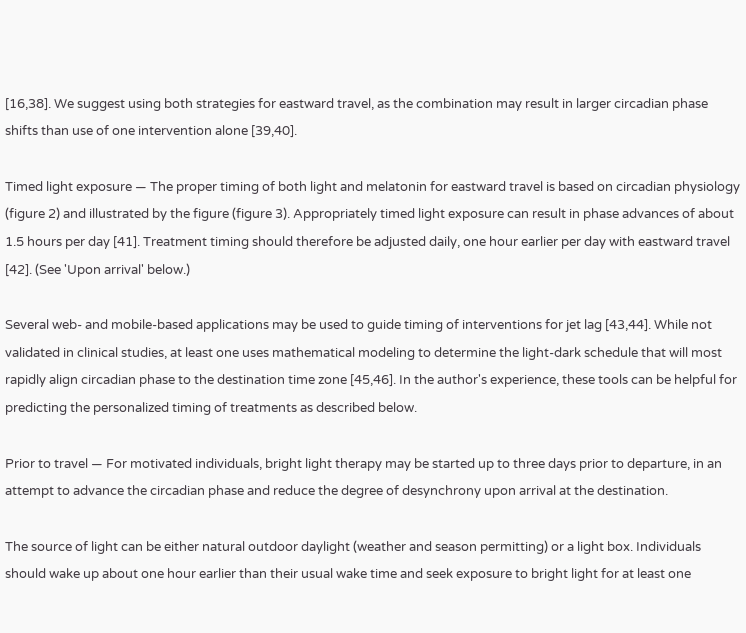[16,38]. We suggest using both strategies for eastward travel, as the combination may result in larger circadian phase shifts than use of one intervention alone [39,40].

Timed light exposure — The proper timing of both light and melatonin for eastward travel is based on circadian physiology (figure 2) and illustrated by the figure (figure 3). Appropriately timed light exposure can result in phase advances of about 1.5 hours per day [41]. Treatment timing should therefore be adjusted daily, one hour earlier per day with eastward travel [42]. (See 'Upon arrival' below.)

Several web- and mobile-based applications may be used to guide timing of interventions for jet lag [43,44]. While not validated in clinical studies, at least one uses mathematical modeling to determine the light-dark schedule that will most rapidly align circadian phase to the destination time zone [45,46]. In the author's experience, these tools can be helpful for predicting the personalized timing of treatments as described below.

Prior to travel — For motivated individuals, bright light therapy may be started up to three days prior to departure, in an attempt to advance the circadian phase and reduce the degree of desynchrony upon arrival at the destination.

The source of light can be either natural outdoor daylight (weather and season permitting) or a light box. Individuals should wake up about one hour earlier than their usual wake time and seek exposure to bright light for at least one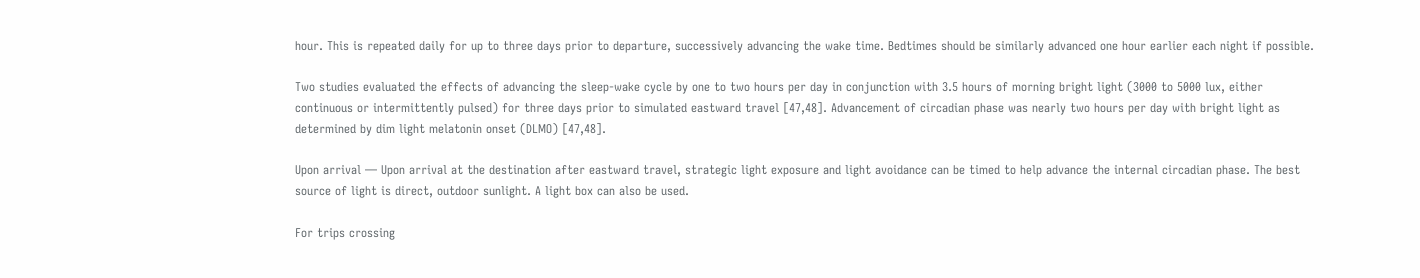hour. This is repeated daily for up to three days prior to departure, successively advancing the wake time. Bedtimes should be similarly advanced one hour earlier each night if possible.

Two studies evaluated the effects of advancing the sleep-wake cycle by one to two hours per day in conjunction with 3.5 hours of morning bright light (3000 to 5000 lux, either continuous or intermittently pulsed) for three days prior to simulated eastward travel [47,48]. Advancement of circadian phase was nearly two hours per day with bright light as determined by dim light melatonin onset (DLMO) [47,48].

Upon arrival — Upon arrival at the destination after eastward travel, strategic light exposure and light avoidance can be timed to help advance the internal circadian phase. The best source of light is direct, outdoor sunlight. A light box can also be used.

For trips crossing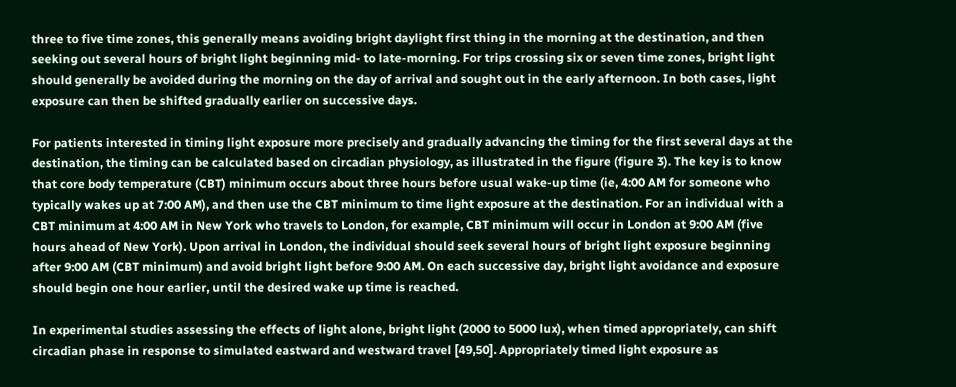three to five time zones, this generally means avoiding bright daylight first thing in the morning at the destination, and then seeking out several hours of bright light beginning mid- to late-morning. For trips crossing six or seven time zones, bright light should generally be avoided during the morning on the day of arrival and sought out in the early afternoon. In both cases, light exposure can then be shifted gradually earlier on successive days.

For patients interested in timing light exposure more precisely and gradually advancing the timing for the first several days at the destination, the timing can be calculated based on circadian physiology, as illustrated in the figure (figure 3). The key is to know that core body temperature (CBT) minimum occurs about three hours before usual wake-up time (ie, 4:00 AM for someone who typically wakes up at 7:00 AM), and then use the CBT minimum to time light exposure at the destination. For an individual with a CBT minimum at 4:00 AM in New York who travels to London, for example, CBT minimum will occur in London at 9:00 AM (five hours ahead of New York). Upon arrival in London, the individual should seek several hours of bright light exposure beginning after 9:00 AM (CBT minimum) and avoid bright light before 9:00 AM. On each successive day, bright light avoidance and exposure should begin one hour earlier, until the desired wake up time is reached.

In experimental studies assessing the effects of light alone, bright light (2000 to 5000 lux), when timed appropriately, can shift circadian phase in response to simulated eastward and westward travel [49,50]. Appropriately timed light exposure as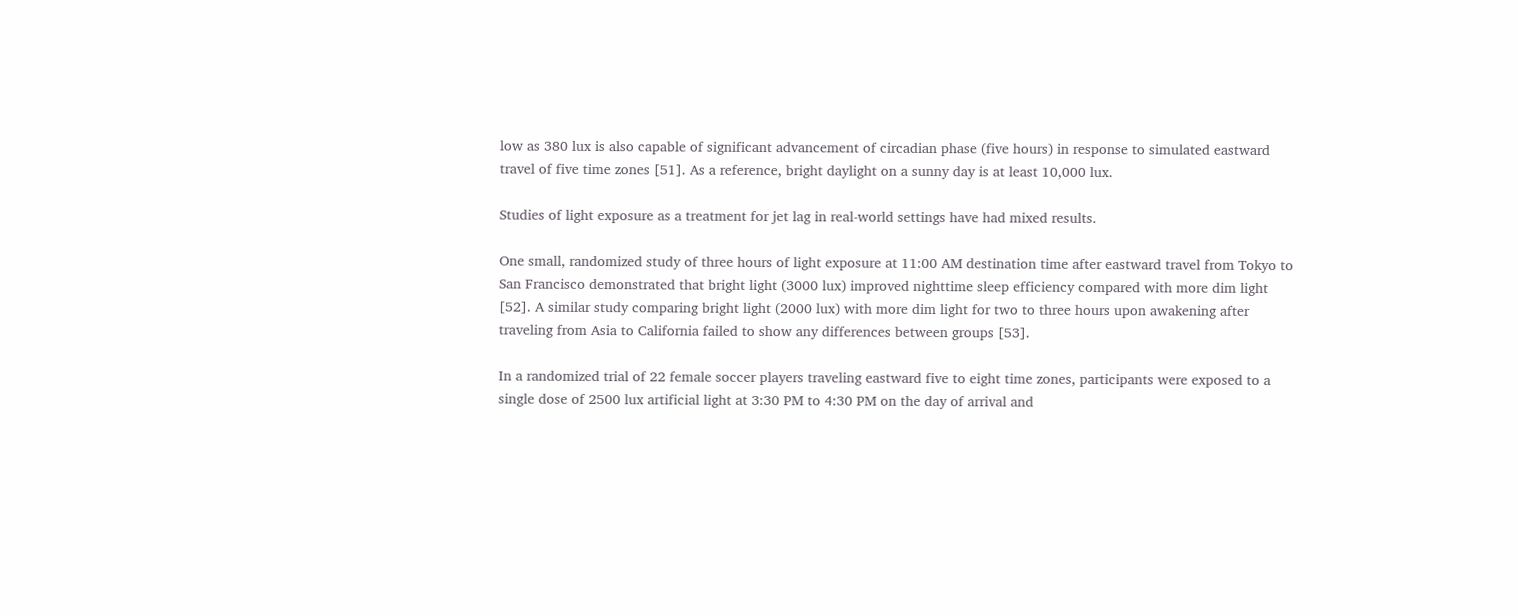low as 380 lux is also capable of significant advancement of circadian phase (five hours) in response to simulated eastward travel of five time zones [51]. As a reference, bright daylight on a sunny day is at least 10,000 lux.

Studies of light exposure as a treatment for jet lag in real-world settings have had mixed results.

One small, randomized study of three hours of light exposure at 11:00 AM destination time after eastward travel from Tokyo to San Francisco demonstrated that bright light (3000 lux) improved nighttime sleep efficiency compared with more dim light [52]. A similar study comparing bright light (2000 lux) with more dim light for two to three hours upon awakening after traveling from Asia to California failed to show any differences between groups [53].

In a randomized trial of 22 female soccer players traveling eastward five to eight time zones, participants were exposed to a single dose of 2500 lux artificial light at 3:30 PM to 4:30 PM on the day of arrival and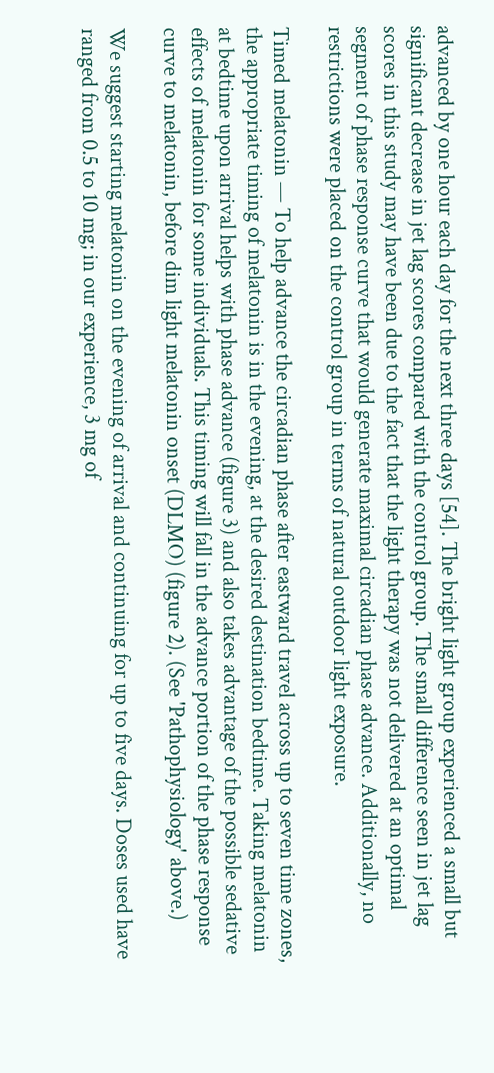advanced by one hour each day for the next three days [54]. The bright light group experienced a small but significant decrease in jet lag scores compared with the control group. The small difference seen in jet lag scores in this study may have been due to the fact that the light therapy was not delivered at an optimal segment of phase response curve that would generate maximal circadian phase advance. Additionally, no restrictions were placed on the control group in terms of natural outdoor light exposure.

Timed melatonin — To help advance the circadian phase after eastward travel across up to seven time zones, the appropriate timing of melatonin is in the evening, at the desired destination bedtime. Taking melatonin at bedtime upon arrival helps with phase advance (figure 3) and also takes advantage of the possible sedative effects of melatonin for some individuals. This timing will fall in the advance portion of the phase response curve to melatonin, before dim light melatonin onset (DLMO) (figure 2). (See 'Pathophysiology' above.)

We suggest starting melatonin on the evening of arrival and continuing for up to five days. Doses used have ranged from 0.5 to 10 mg; in our experience, 3 mg of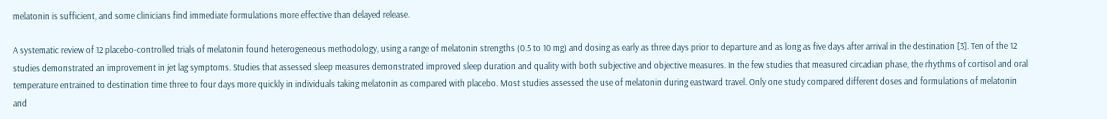melatonin is sufficient, and some clinicians find immediate formulations more effective than delayed release.

A systematic review of 12 placebo-controlled trials of melatonin found heterogeneous methodology, using a range of melatonin strengths (0.5 to 10 mg) and dosing as early as three days prior to departure and as long as five days after arrival in the destination [3]. Ten of the 12 studies demonstrated an improvement in jet lag symptoms. Studies that assessed sleep measures demonstrated improved sleep duration and quality with both subjective and objective measures. In the few studies that measured circadian phase, the rhythms of cortisol and oral temperature entrained to destination time three to four days more quickly in individuals taking melatonin as compared with placebo. Most studies assessed the use of melatonin during eastward travel. Only one study compared different doses and formulations of melatonin and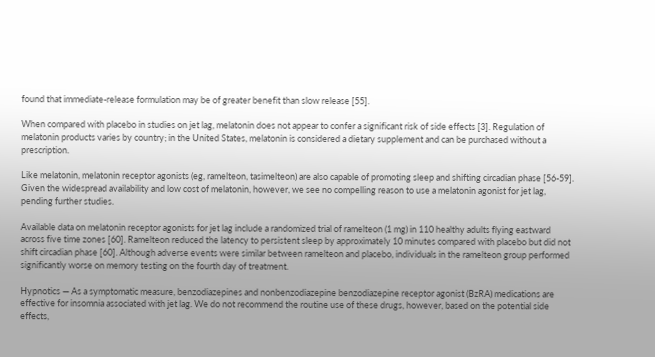found that immediate-release formulation may be of greater benefit than slow release [55].

When compared with placebo in studies on jet lag, melatonin does not appear to confer a significant risk of side effects [3]. Regulation of melatonin products varies by country; in the United States, melatonin is considered a dietary supplement and can be purchased without a prescription.

Like melatonin, melatonin receptor agonists (eg, ramelteon, tasimelteon) are also capable of promoting sleep and shifting circadian phase [56-59]. Given the widespread availability and low cost of melatonin, however, we see no compelling reason to use a melatonin agonist for jet lag, pending further studies.

Available data on melatonin receptor agonists for jet lag include a randomized trial of ramelteon (1 mg) in 110 healthy adults flying eastward across five time zones [60]. Ramelteon reduced the latency to persistent sleep by approximately 10 minutes compared with placebo but did not shift circadian phase [60]. Although adverse events were similar between ramelteon and placebo, individuals in the ramelteon group performed significantly worse on memory testing on the fourth day of treatment.

Hypnotics — As a symptomatic measure, benzodiazepines and nonbenzodiazepine benzodiazepine receptor agonist (BzRA) medications are effective for insomnia associated with jet lag. We do not recommend the routine use of these drugs, however, based on the potential side effects,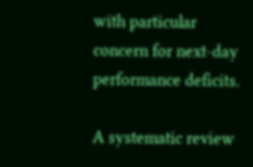with particular concern for next-day performance deficits.

A systematic review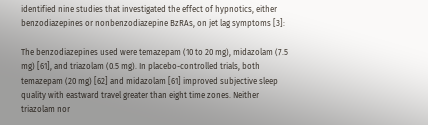identified nine studies that investigated the effect of hypnotics, either benzodiazepines or nonbenzodiazepine BzRAs, on jet lag symptoms [3]:

The benzodiazepines used were temazepam (10 to 20 mg), midazolam (7.5 mg) [61], and triazolam (0.5 mg). In placebo-controlled trials, both temazepam (20 mg) [62] and midazolam [61] improved subjective sleep quality with eastward travel greater than eight time zones. Neither triazolam nor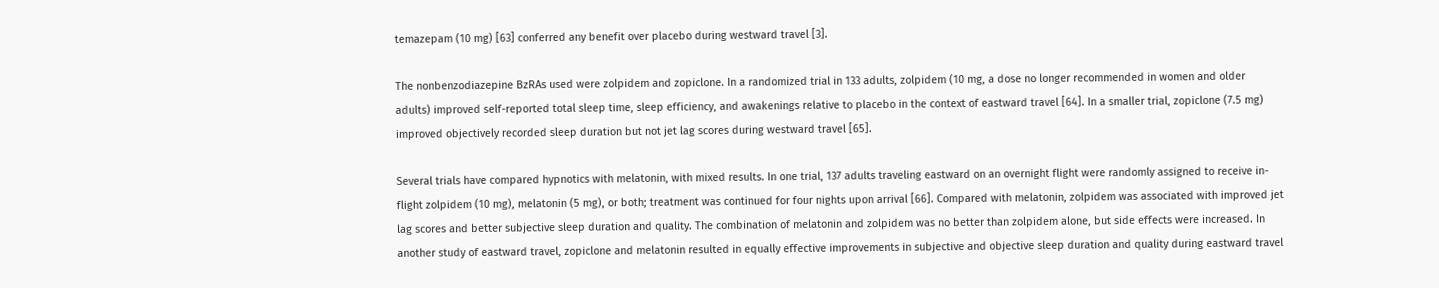temazepam (10 mg) [63] conferred any benefit over placebo during westward travel [3].

The nonbenzodiazepine BzRAs used were zolpidem and zopiclone. In a randomized trial in 133 adults, zolpidem (10 mg, a dose no longer recommended in women and older adults) improved self-reported total sleep time, sleep efficiency, and awakenings relative to placebo in the context of eastward travel [64]. In a smaller trial, zopiclone (7.5 mg) improved objectively recorded sleep duration but not jet lag scores during westward travel [65].

Several trials have compared hypnotics with melatonin, with mixed results. In one trial, 137 adults traveling eastward on an overnight flight were randomly assigned to receive in-flight zolpidem (10 mg), melatonin (5 mg), or both; treatment was continued for four nights upon arrival [66]. Compared with melatonin, zolpidem was associated with improved jet lag scores and better subjective sleep duration and quality. The combination of melatonin and zolpidem was no better than zolpidem alone, but side effects were increased. In another study of eastward travel, zopiclone and melatonin resulted in equally effective improvements in subjective and objective sleep duration and quality during eastward travel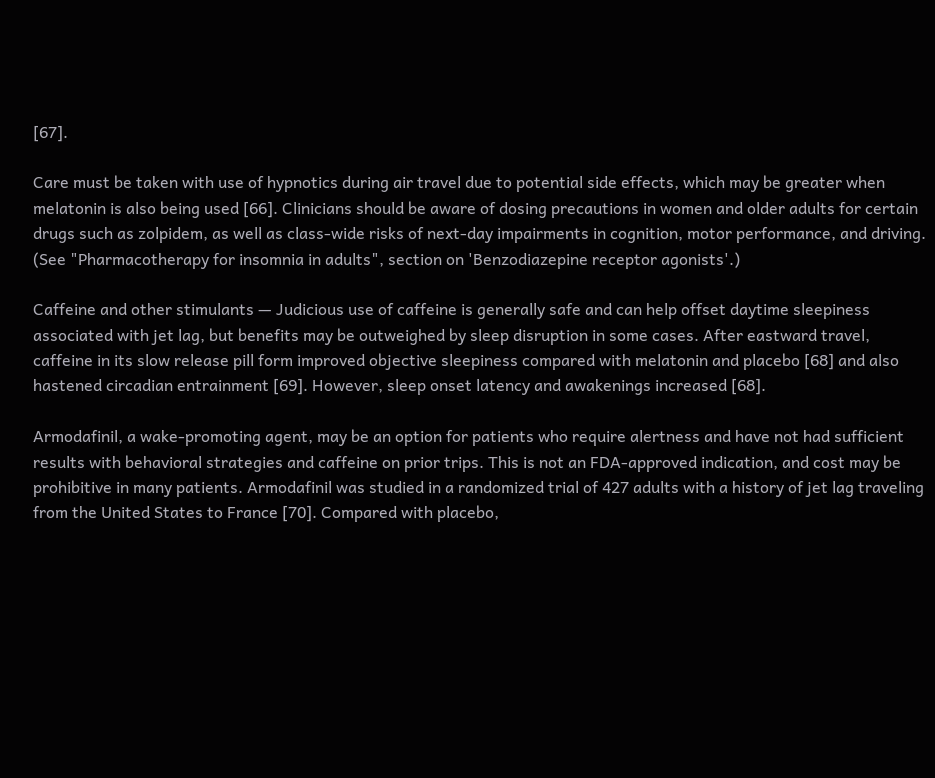[67].

Care must be taken with use of hypnotics during air travel due to potential side effects, which may be greater when melatonin is also being used [66]. Clinicians should be aware of dosing precautions in women and older adults for certain drugs such as zolpidem, as well as class-wide risks of next-day impairments in cognition, motor performance, and driving. (See "Pharmacotherapy for insomnia in adults", section on 'Benzodiazepine receptor agonists'.)

Caffeine and other stimulants — Judicious use of caffeine is generally safe and can help offset daytime sleepiness associated with jet lag, but benefits may be outweighed by sleep disruption in some cases. After eastward travel, caffeine in its slow release pill form improved objective sleepiness compared with melatonin and placebo [68] and also hastened circadian entrainment [69]. However, sleep onset latency and awakenings increased [68].

Armodafinil, a wake-promoting agent, may be an option for patients who require alertness and have not had sufficient results with behavioral strategies and caffeine on prior trips. This is not an FDA-approved indication, and cost may be prohibitive in many patients. Armodafinil was studied in a randomized trial of 427 adults with a history of jet lag traveling from the United States to France [70]. Compared with placebo,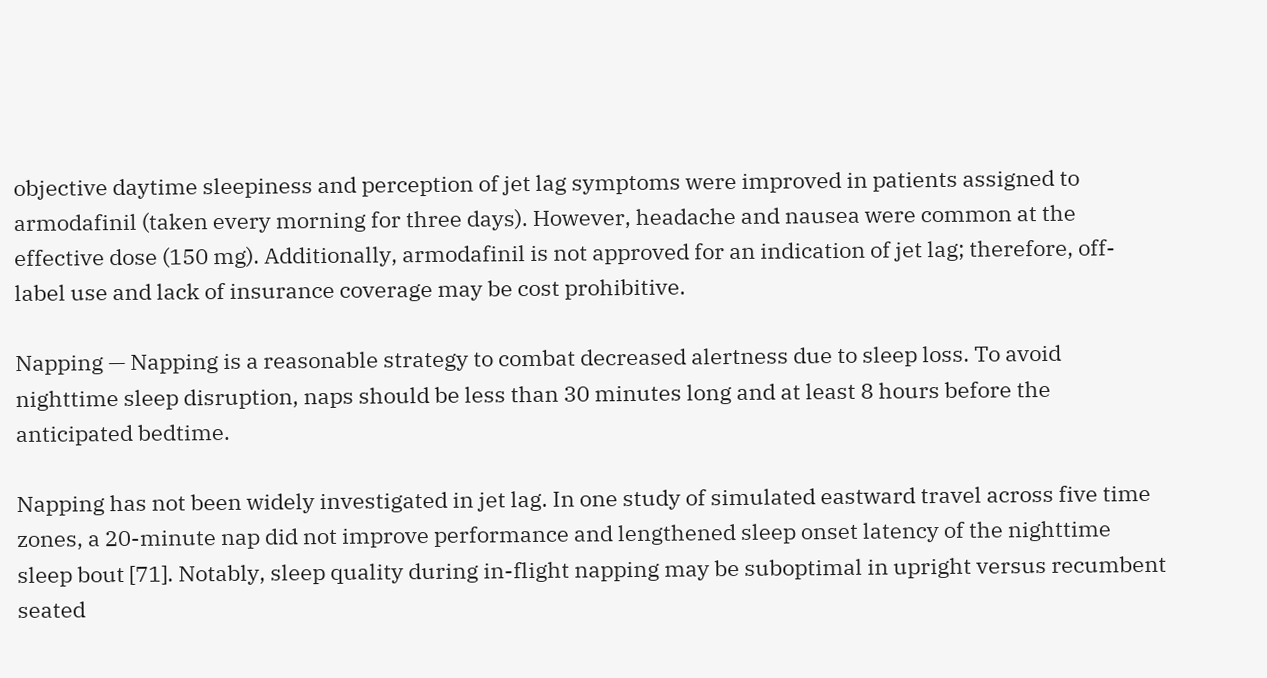objective daytime sleepiness and perception of jet lag symptoms were improved in patients assigned to armodafinil (taken every morning for three days). However, headache and nausea were common at the effective dose (150 mg). Additionally, armodafinil is not approved for an indication of jet lag; therefore, off-label use and lack of insurance coverage may be cost prohibitive.

Napping — Napping is a reasonable strategy to combat decreased alertness due to sleep loss. To avoid nighttime sleep disruption, naps should be less than 30 minutes long and at least 8 hours before the anticipated bedtime.

Napping has not been widely investigated in jet lag. In one study of simulated eastward travel across five time zones, a 20-minute nap did not improve performance and lengthened sleep onset latency of the nighttime sleep bout [71]. Notably, sleep quality during in-flight napping may be suboptimal in upright versus recumbent seated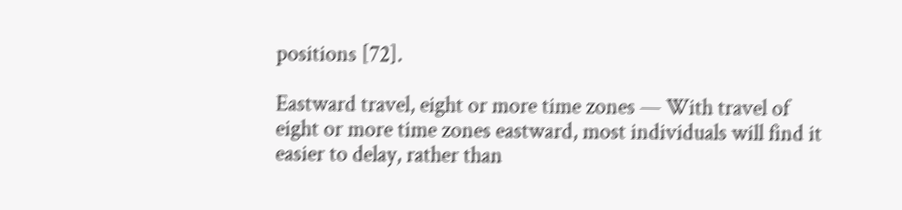positions [72].

Eastward travel, eight or more time zones — With travel of eight or more time zones eastward, most individuals will find it easier to delay, rather than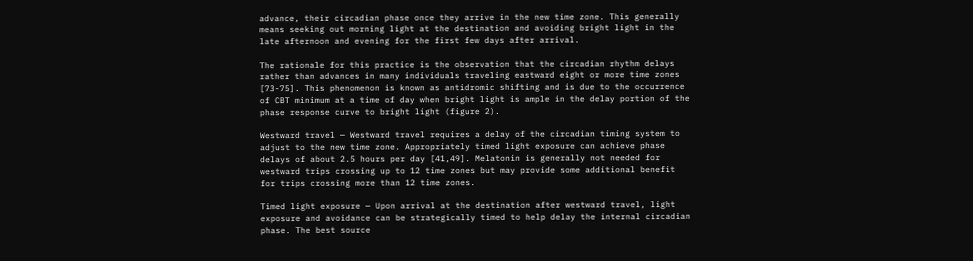advance, their circadian phase once they arrive in the new time zone. This generally means seeking out morning light at the destination and avoiding bright light in the late afternoon and evening for the first few days after arrival.

The rationale for this practice is the observation that the circadian rhythm delays rather than advances in many individuals traveling eastward eight or more time zones [73-75]. This phenomenon is known as antidromic shifting and is due to the occurrence of CBT minimum at a time of day when bright light is ample in the delay portion of the phase response curve to bright light (figure 2).

Westward travel — Westward travel requires a delay of the circadian timing system to adjust to the new time zone. Appropriately timed light exposure can achieve phase delays of about 2.5 hours per day [41,49]. Melatonin is generally not needed for westward trips crossing up to 12 time zones but may provide some additional benefit for trips crossing more than 12 time zones.

Timed light exposure — Upon arrival at the destination after westward travel, light exposure and avoidance can be strategically timed to help delay the internal circadian phase. The best source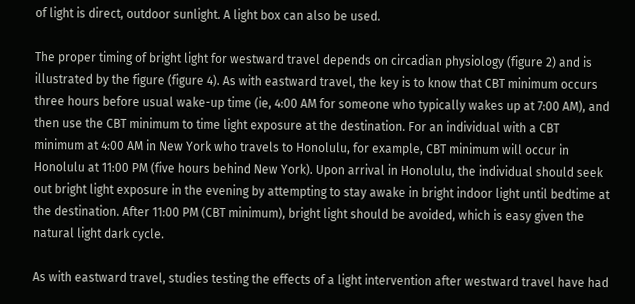of light is direct, outdoor sunlight. A light box can also be used.

The proper timing of bright light for westward travel depends on circadian physiology (figure 2) and is illustrated by the figure (figure 4). As with eastward travel, the key is to know that CBT minimum occurs three hours before usual wake-up time (ie, 4:00 AM for someone who typically wakes up at 7:00 AM), and then use the CBT minimum to time light exposure at the destination. For an individual with a CBT minimum at 4:00 AM in New York who travels to Honolulu, for example, CBT minimum will occur in Honolulu at 11:00 PM (five hours behind New York). Upon arrival in Honolulu, the individual should seek out bright light exposure in the evening by attempting to stay awake in bright indoor light until bedtime at the destination. After 11:00 PM (CBT minimum), bright light should be avoided, which is easy given the natural light dark cycle.

As with eastward travel, studies testing the effects of a light intervention after westward travel have had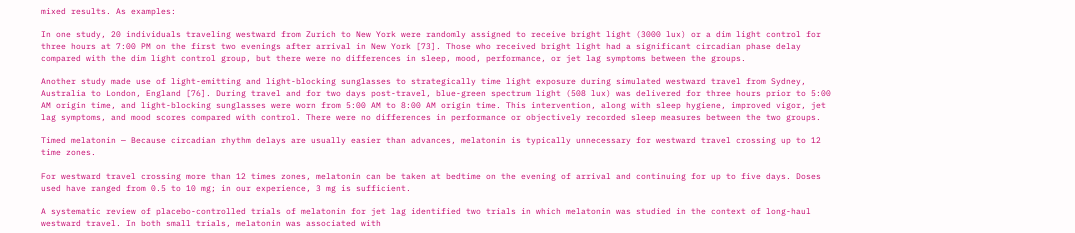mixed results. As examples:

In one study, 20 individuals traveling westward from Zurich to New York were randomly assigned to receive bright light (3000 lux) or a dim light control for three hours at 7:00 PM on the first two evenings after arrival in New York [73]. Those who received bright light had a significant circadian phase delay compared with the dim light control group, but there were no differences in sleep, mood, performance, or jet lag symptoms between the groups.

Another study made use of light-emitting and light-blocking sunglasses to strategically time light exposure during simulated westward travel from Sydney, Australia to London, England [76]. During travel and for two days post-travel, blue-green spectrum light (508 lux) was delivered for three hours prior to 5:00 AM origin time, and light-blocking sunglasses were worn from 5:00 AM to 8:00 AM origin time. This intervention, along with sleep hygiene, improved vigor, jet lag symptoms, and mood scores compared with control. There were no differences in performance or objectively recorded sleep measures between the two groups.

Timed melatonin — Because circadian rhythm delays are usually easier than advances, melatonin is typically unnecessary for westward travel crossing up to 12 time zones.

For westward travel crossing more than 12 times zones, melatonin can be taken at bedtime on the evening of arrival and continuing for up to five days. Doses used have ranged from 0.5 to 10 mg; in our experience, 3 mg is sufficient.

A systematic review of placebo-controlled trials of melatonin for jet lag identified two trials in which melatonin was studied in the context of long-haul westward travel. In both small trials, melatonin was associated with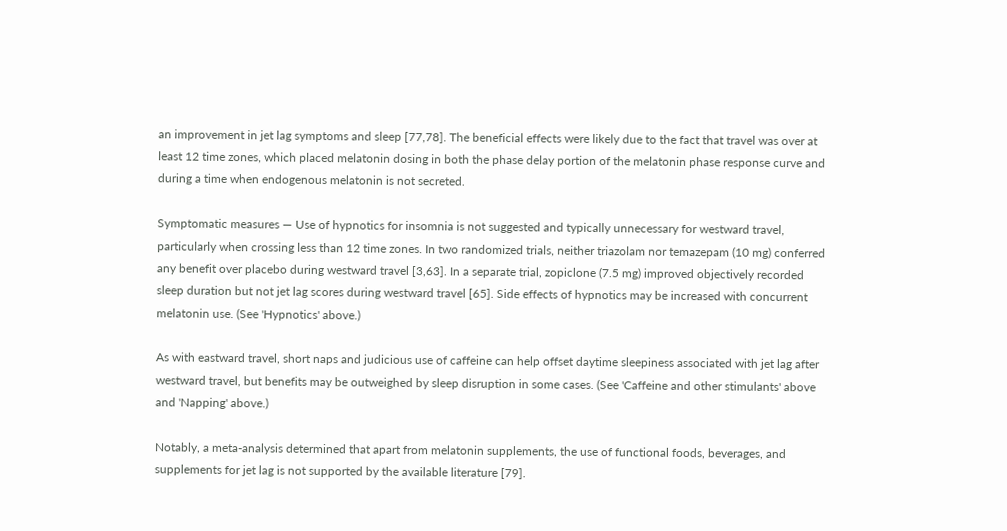an improvement in jet lag symptoms and sleep [77,78]. The beneficial effects were likely due to the fact that travel was over at least 12 time zones, which placed melatonin dosing in both the phase delay portion of the melatonin phase response curve and during a time when endogenous melatonin is not secreted.

Symptomatic measures — Use of hypnotics for insomnia is not suggested and typically unnecessary for westward travel, particularly when crossing less than 12 time zones. In two randomized trials, neither triazolam nor temazepam (10 mg) conferred any benefit over placebo during westward travel [3,63]. In a separate trial, zopiclone (7.5 mg) improved objectively recorded sleep duration but not jet lag scores during westward travel [65]. Side effects of hypnotics may be increased with concurrent melatonin use. (See 'Hypnotics' above.)

As with eastward travel, short naps and judicious use of caffeine can help offset daytime sleepiness associated with jet lag after westward travel, but benefits may be outweighed by sleep disruption in some cases. (See 'Caffeine and other stimulants' above and 'Napping' above.)

Notably, a meta-analysis determined that apart from melatonin supplements, the use of functional foods, beverages, and supplements for jet lag is not supported by the available literature [79].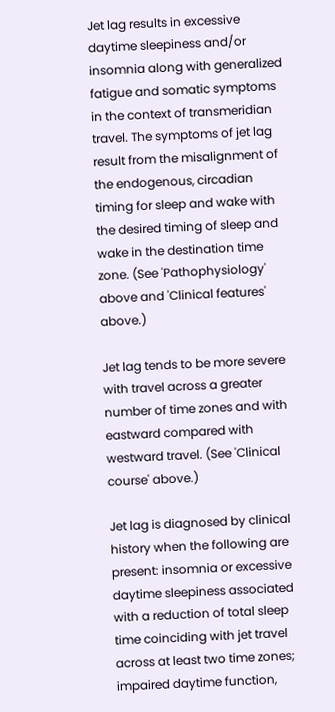Jet lag results in excessive daytime sleepiness and/or insomnia along with generalized fatigue and somatic symptoms in the context of transmeridian travel. The symptoms of jet lag result from the misalignment of the endogenous, circadian timing for sleep and wake with the desired timing of sleep and wake in the destination time zone. (See 'Pathophysiology' above and 'Clinical features' above.)

Jet lag tends to be more severe with travel across a greater number of time zones and with eastward compared with westward travel. (See 'Clinical course' above.)

Jet lag is diagnosed by clinical history when the following are present: insomnia or excessive daytime sleepiness associated with a reduction of total sleep time coinciding with jet travel across at least two time zones; impaired daytime function,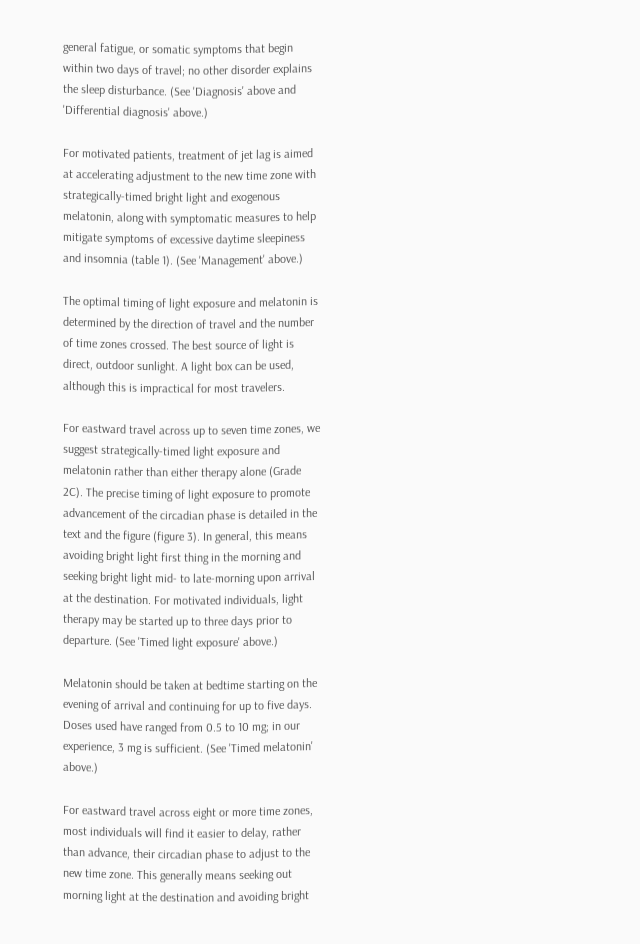general fatigue, or somatic symptoms that begin within two days of travel; no other disorder explains the sleep disturbance. (See 'Diagnosis' above and 'Differential diagnosis' above.)

For motivated patients, treatment of jet lag is aimed at accelerating adjustment to the new time zone with strategically-timed bright light and exogenous melatonin, along with symptomatic measures to help mitigate symptoms of excessive daytime sleepiness and insomnia (table 1). (See 'Management' above.)

The optimal timing of light exposure and melatonin is determined by the direction of travel and the number of time zones crossed. The best source of light is direct, outdoor sunlight. A light box can be used, although this is impractical for most travelers.

For eastward travel across up to seven time zones, we suggest strategically-timed light exposure and melatonin rather than either therapy alone (Grade 2C). The precise timing of light exposure to promote advancement of the circadian phase is detailed in the text and the figure (figure 3). In general, this means avoiding bright light first thing in the morning and seeking bright light mid- to late-morning upon arrival at the destination. For motivated individuals, light therapy may be started up to three days prior to departure. (See 'Timed light exposure' above.)

Melatonin should be taken at bedtime starting on the evening of arrival and continuing for up to five days. Doses used have ranged from 0.5 to 10 mg; in our experience, 3 mg is sufficient. (See 'Timed melatonin' above.)

For eastward travel across eight or more time zones, most individuals will find it easier to delay, rather than advance, their circadian phase to adjust to the new time zone. This generally means seeking out morning light at the destination and avoiding bright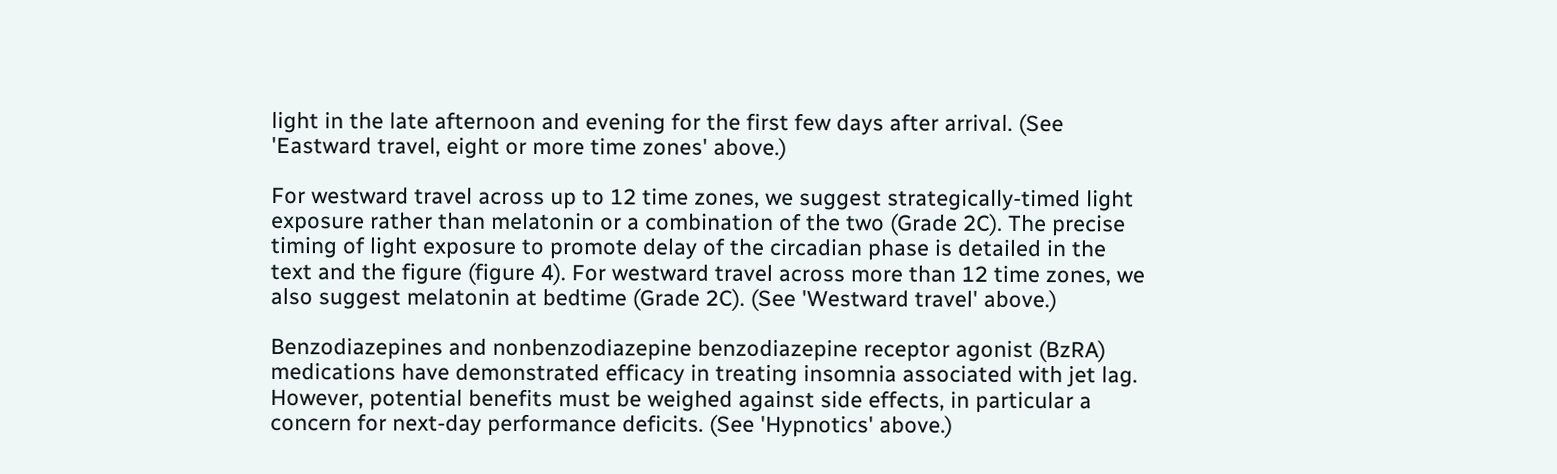light in the late afternoon and evening for the first few days after arrival. (See 'Eastward travel, eight or more time zones' above.)

For westward travel across up to 12 time zones, we suggest strategically-timed light exposure rather than melatonin or a combination of the two (Grade 2C). The precise timing of light exposure to promote delay of the circadian phase is detailed in the text and the figure (figure 4). For westward travel across more than 12 time zones, we also suggest melatonin at bedtime (Grade 2C). (See 'Westward travel' above.)

Benzodiazepines and nonbenzodiazepine benzodiazepine receptor agonist (BzRA) medications have demonstrated efficacy in treating insomnia associated with jet lag. However, potential benefits must be weighed against side effects, in particular a concern for next-day performance deficits. (See 'Hypnotics' above.)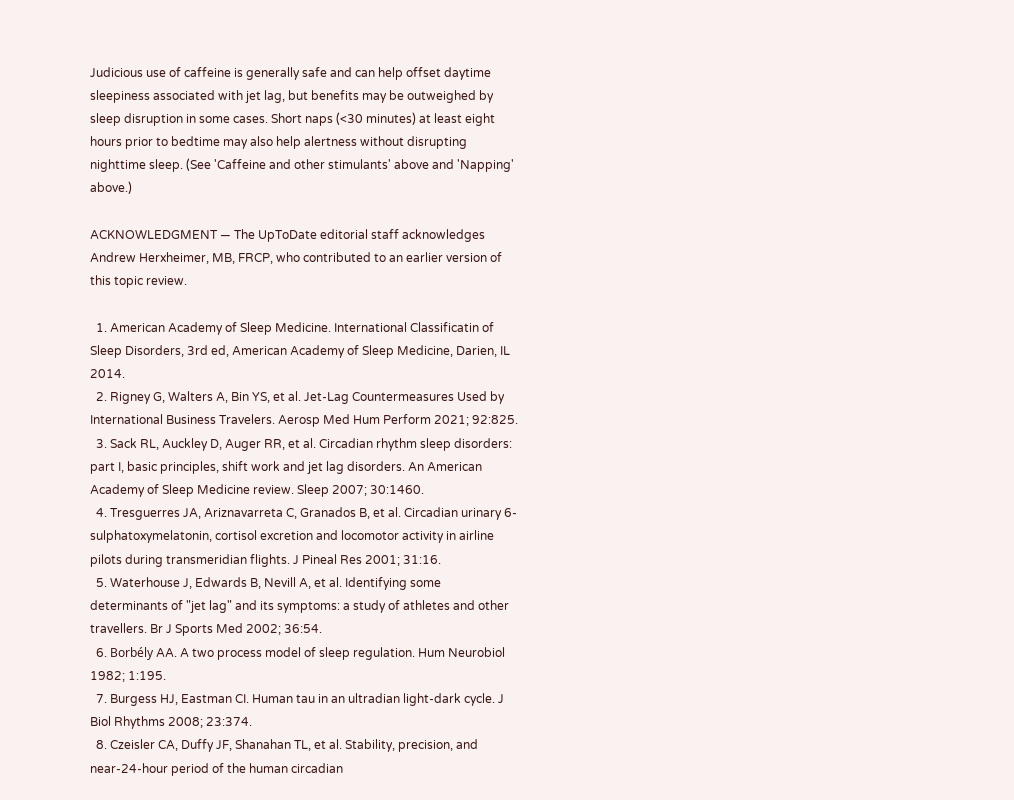Judicious use of caffeine is generally safe and can help offset daytime sleepiness associated with jet lag, but benefits may be outweighed by sleep disruption in some cases. Short naps (<30 minutes) at least eight hours prior to bedtime may also help alertness without disrupting nighttime sleep. (See 'Caffeine and other stimulants' above and 'Napping' above.)

ACKNOWLEDGMENT — The UpToDate editorial staff acknowledges Andrew Herxheimer, MB, FRCP, who contributed to an earlier version of this topic review.

  1. American Academy of Sleep Medicine. International Classificatin of Sleep Disorders, 3rd ed, American Academy of Sleep Medicine, Darien, IL 2014.
  2. Rigney G, Walters A, Bin YS, et al. Jet-Lag Countermeasures Used by International Business Travelers. Aerosp Med Hum Perform 2021; 92:825.
  3. Sack RL, Auckley D, Auger RR, et al. Circadian rhythm sleep disorders: part I, basic principles, shift work and jet lag disorders. An American Academy of Sleep Medicine review. Sleep 2007; 30:1460.
  4. Tresguerres JA, Ariznavarreta C, Granados B, et al. Circadian urinary 6-sulphatoxymelatonin, cortisol excretion and locomotor activity in airline pilots during transmeridian flights. J Pineal Res 2001; 31:16.
  5. Waterhouse J, Edwards B, Nevill A, et al. Identifying some determinants of "jet lag" and its symptoms: a study of athletes and other travellers. Br J Sports Med 2002; 36:54.
  6. Borbély AA. A two process model of sleep regulation. Hum Neurobiol 1982; 1:195.
  7. Burgess HJ, Eastman CI. Human tau in an ultradian light-dark cycle. J Biol Rhythms 2008; 23:374.
  8. Czeisler CA, Duffy JF, Shanahan TL, et al. Stability, precision, and near-24-hour period of the human circadian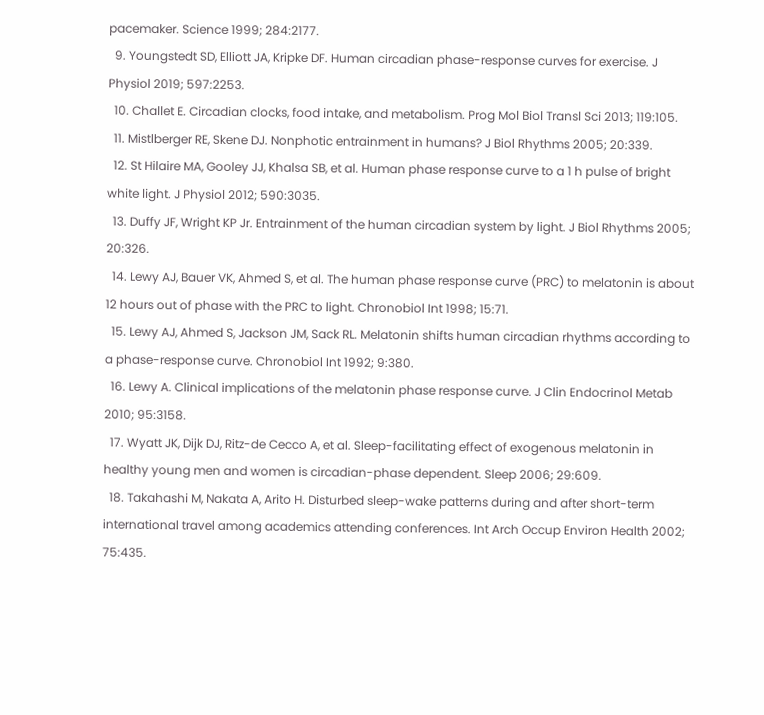pacemaker. Science 1999; 284:2177.
  9. Youngstedt SD, Elliott JA, Kripke DF. Human circadian phase-response curves for exercise. J Physiol 2019; 597:2253.
  10. Challet E. Circadian clocks, food intake, and metabolism. Prog Mol Biol Transl Sci 2013; 119:105.
  11. Mistlberger RE, Skene DJ. Nonphotic entrainment in humans? J Biol Rhythms 2005; 20:339.
  12. St Hilaire MA, Gooley JJ, Khalsa SB, et al. Human phase response curve to a 1 h pulse of bright white light. J Physiol 2012; 590:3035.
  13. Duffy JF, Wright KP Jr. Entrainment of the human circadian system by light. J Biol Rhythms 2005; 20:326.
  14. Lewy AJ, Bauer VK, Ahmed S, et al. The human phase response curve (PRC) to melatonin is about 12 hours out of phase with the PRC to light. Chronobiol Int 1998; 15:71.
  15. Lewy AJ, Ahmed S, Jackson JM, Sack RL. Melatonin shifts human circadian rhythms according to a phase-response curve. Chronobiol Int 1992; 9:380.
  16. Lewy A. Clinical implications of the melatonin phase response curve. J Clin Endocrinol Metab 2010; 95:3158.
  17. Wyatt JK, Dijk DJ, Ritz-de Cecco A, et al. Sleep-facilitating effect of exogenous melatonin in healthy young men and women is circadian-phase dependent. Sleep 2006; 29:609.
  18. Takahashi M, Nakata A, Arito H. Disturbed sleep-wake patterns during and after short-term international travel among academics attending conferences. Int Arch Occup Environ Health 2002; 75:435.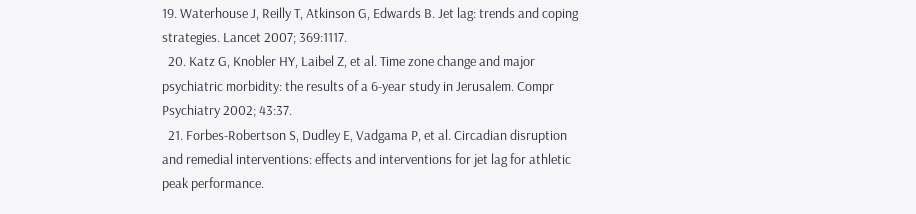19. Waterhouse J, Reilly T, Atkinson G, Edwards B. Jet lag: trends and coping strategies. Lancet 2007; 369:1117.
  20. Katz G, Knobler HY, Laibel Z, et al. Time zone change and major psychiatric morbidity: the results of a 6-year study in Jerusalem. Compr Psychiatry 2002; 43:37.
  21. Forbes-Robertson S, Dudley E, Vadgama P, et al. Circadian disruption and remedial interventions: effects and interventions for jet lag for athletic peak performance.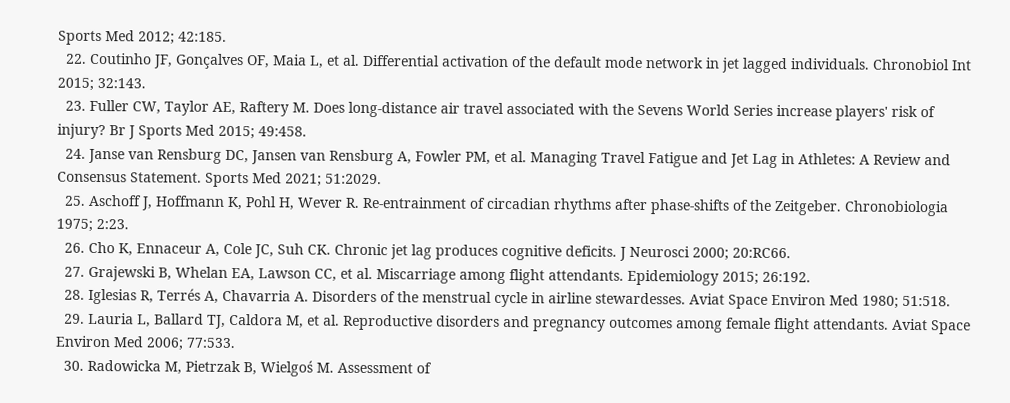Sports Med 2012; 42:185.
  22. Coutinho JF, Gonçalves OF, Maia L, et al. Differential activation of the default mode network in jet lagged individuals. Chronobiol Int 2015; 32:143.
  23. Fuller CW, Taylor AE, Raftery M. Does long-distance air travel associated with the Sevens World Series increase players' risk of injury? Br J Sports Med 2015; 49:458.
  24. Janse van Rensburg DC, Jansen van Rensburg A, Fowler PM, et al. Managing Travel Fatigue and Jet Lag in Athletes: A Review and Consensus Statement. Sports Med 2021; 51:2029.
  25. Aschoff J, Hoffmann K, Pohl H, Wever R. Re-entrainment of circadian rhythms after phase-shifts of the Zeitgeber. Chronobiologia 1975; 2:23.
  26. Cho K, Ennaceur A, Cole JC, Suh CK. Chronic jet lag produces cognitive deficits. J Neurosci 2000; 20:RC66.
  27. Grajewski B, Whelan EA, Lawson CC, et al. Miscarriage among flight attendants. Epidemiology 2015; 26:192.
  28. Iglesias R, Terrés A, Chavarria A. Disorders of the menstrual cycle in airline stewardesses. Aviat Space Environ Med 1980; 51:518.
  29. Lauria L, Ballard TJ, Caldora M, et al. Reproductive disorders and pregnancy outcomes among female flight attendants. Aviat Space Environ Med 2006; 77:533.
  30. Radowicka M, Pietrzak B, Wielgoś M. Assessment of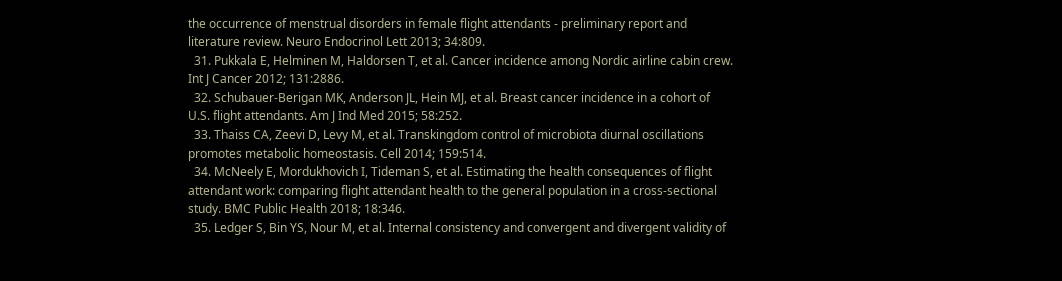the occurrence of menstrual disorders in female flight attendants - preliminary report and literature review. Neuro Endocrinol Lett 2013; 34:809.
  31. Pukkala E, Helminen M, Haldorsen T, et al. Cancer incidence among Nordic airline cabin crew. Int J Cancer 2012; 131:2886.
  32. Schubauer-Berigan MK, Anderson JL, Hein MJ, et al. Breast cancer incidence in a cohort of U.S. flight attendants. Am J Ind Med 2015; 58:252.
  33. Thaiss CA, Zeevi D, Levy M, et al. Transkingdom control of microbiota diurnal oscillations promotes metabolic homeostasis. Cell 2014; 159:514.
  34. McNeely E, Mordukhovich I, Tideman S, et al. Estimating the health consequences of flight attendant work: comparing flight attendant health to the general population in a cross-sectional study. BMC Public Health 2018; 18:346.
  35. Ledger S, Bin YS, Nour M, et al. Internal consistency and convergent and divergent validity of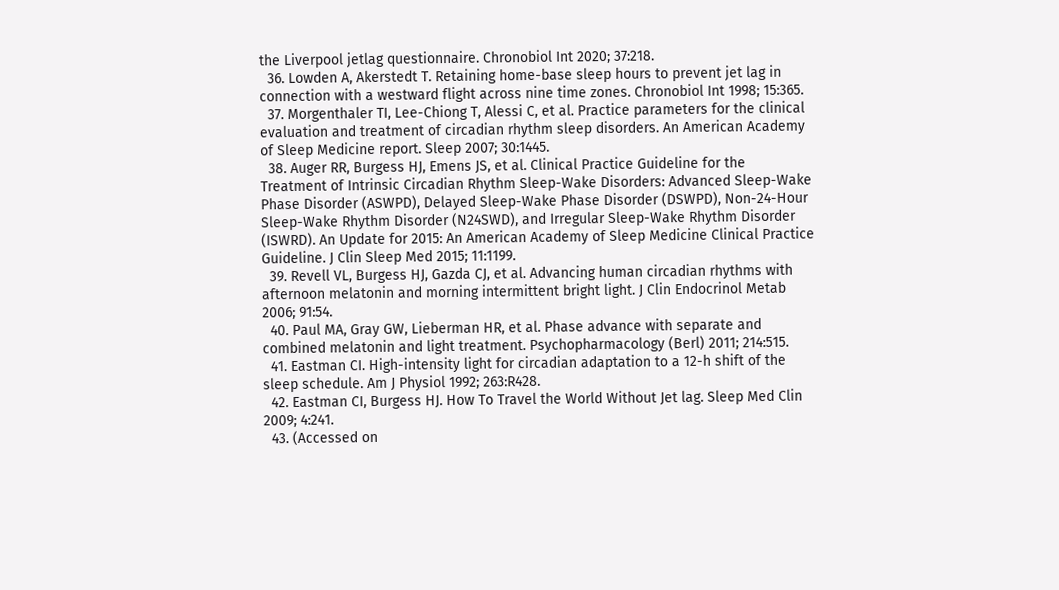the Liverpool jetlag questionnaire. Chronobiol Int 2020; 37:218.
  36. Lowden A, Akerstedt T. Retaining home-base sleep hours to prevent jet lag in connection with a westward flight across nine time zones. Chronobiol Int 1998; 15:365.
  37. Morgenthaler TI, Lee-Chiong T, Alessi C, et al. Practice parameters for the clinical evaluation and treatment of circadian rhythm sleep disorders. An American Academy of Sleep Medicine report. Sleep 2007; 30:1445.
  38. Auger RR, Burgess HJ, Emens JS, et al. Clinical Practice Guideline for the Treatment of Intrinsic Circadian Rhythm Sleep-Wake Disorders: Advanced Sleep-Wake Phase Disorder (ASWPD), Delayed Sleep-Wake Phase Disorder (DSWPD), Non-24-Hour Sleep-Wake Rhythm Disorder (N24SWD), and Irregular Sleep-Wake Rhythm Disorder (ISWRD). An Update for 2015: An American Academy of Sleep Medicine Clinical Practice Guideline. J Clin Sleep Med 2015; 11:1199.
  39. Revell VL, Burgess HJ, Gazda CJ, et al. Advancing human circadian rhythms with afternoon melatonin and morning intermittent bright light. J Clin Endocrinol Metab 2006; 91:54.
  40. Paul MA, Gray GW, Lieberman HR, et al. Phase advance with separate and combined melatonin and light treatment. Psychopharmacology (Berl) 2011; 214:515.
  41. Eastman CI. High-intensity light for circadian adaptation to a 12-h shift of the sleep schedule. Am J Physiol 1992; 263:R428.
  42. Eastman CI, Burgess HJ. How To Travel the World Without Jet lag. Sleep Med Clin 2009; 4:241.
  43. (Accessed on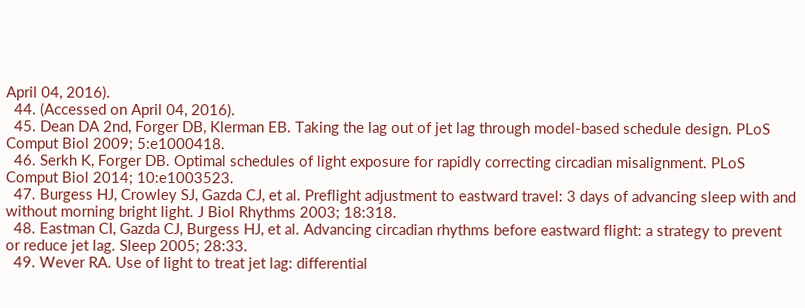April 04, 2016).
  44. (Accessed on April 04, 2016).
  45. Dean DA 2nd, Forger DB, Klerman EB. Taking the lag out of jet lag through model-based schedule design. PLoS Comput Biol 2009; 5:e1000418.
  46. Serkh K, Forger DB. Optimal schedules of light exposure for rapidly correcting circadian misalignment. PLoS Comput Biol 2014; 10:e1003523.
  47. Burgess HJ, Crowley SJ, Gazda CJ, et al. Preflight adjustment to eastward travel: 3 days of advancing sleep with and without morning bright light. J Biol Rhythms 2003; 18:318.
  48. Eastman CI, Gazda CJ, Burgess HJ, et al. Advancing circadian rhythms before eastward flight: a strategy to prevent or reduce jet lag. Sleep 2005; 28:33.
  49. Wever RA. Use of light to treat jet lag: differential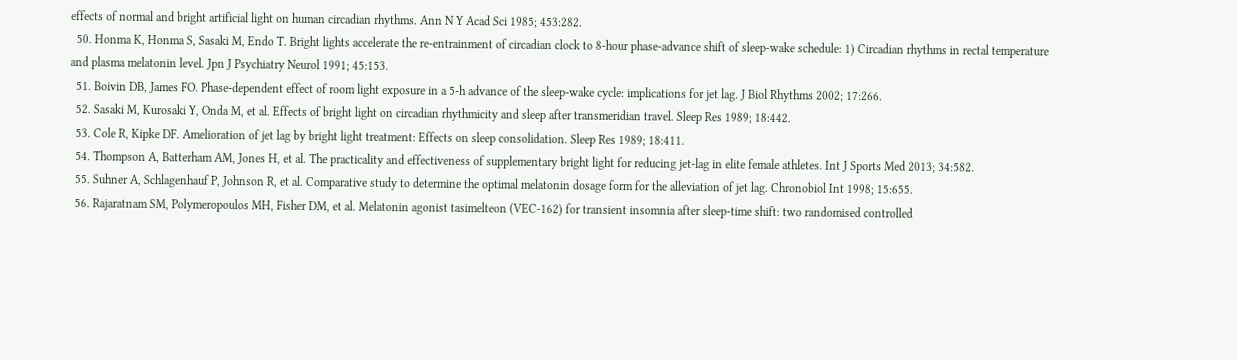effects of normal and bright artificial light on human circadian rhythms. Ann N Y Acad Sci 1985; 453:282.
  50. Honma K, Honma S, Sasaki M, Endo T. Bright lights accelerate the re-entrainment of circadian clock to 8-hour phase-advance shift of sleep-wake schedule: 1) Circadian rhythms in rectal temperature and plasma melatonin level. Jpn J Psychiatry Neurol 1991; 45:153.
  51. Boivin DB, James FO. Phase-dependent effect of room light exposure in a 5-h advance of the sleep-wake cycle: implications for jet lag. J Biol Rhythms 2002; 17:266.
  52. Sasaki M, Kurosaki Y, Onda M, et al. Effects of bright light on circadian rhythmicity and sleep after transmeridian travel. Sleep Res 1989; 18:442.
  53. Cole R, Kipke DF. Amelioration of jet lag by bright light treatment: Effects on sleep consolidation. Sleep Res 1989; 18:411.
  54. Thompson A, Batterham AM, Jones H, et al. The practicality and effectiveness of supplementary bright light for reducing jet-lag in elite female athletes. Int J Sports Med 2013; 34:582.
  55. Suhner A, Schlagenhauf P, Johnson R, et al. Comparative study to determine the optimal melatonin dosage form for the alleviation of jet lag. Chronobiol Int 1998; 15:655.
  56. Rajaratnam SM, Polymeropoulos MH, Fisher DM, et al. Melatonin agonist tasimelteon (VEC-162) for transient insomnia after sleep-time shift: two randomised controlled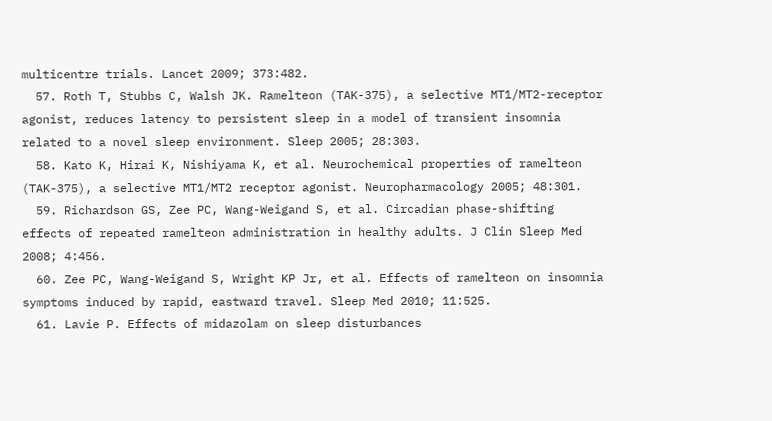multicentre trials. Lancet 2009; 373:482.
  57. Roth T, Stubbs C, Walsh JK. Ramelteon (TAK-375), a selective MT1/MT2-receptor agonist, reduces latency to persistent sleep in a model of transient insomnia related to a novel sleep environment. Sleep 2005; 28:303.
  58. Kato K, Hirai K, Nishiyama K, et al. Neurochemical properties of ramelteon (TAK-375), a selective MT1/MT2 receptor agonist. Neuropharmacology 2005; 48:301.
  59. Richardson GS, Zee PC, Wang-Weigand S, et al. Circadian phase-shifting effects of repeated ramelteon administration in healthy adults. J Clin Sleep Med 2008; 4:456.
  60. Zee PC, Wang-Weigand S, Wright KP Jr, et al. Effects of ramelteon on insomnia symptoms induced by rapid, eastward travel. Sleep Med 2010; 11:525.
  61. Lavie P. Effects of midazolam on sleep disturbances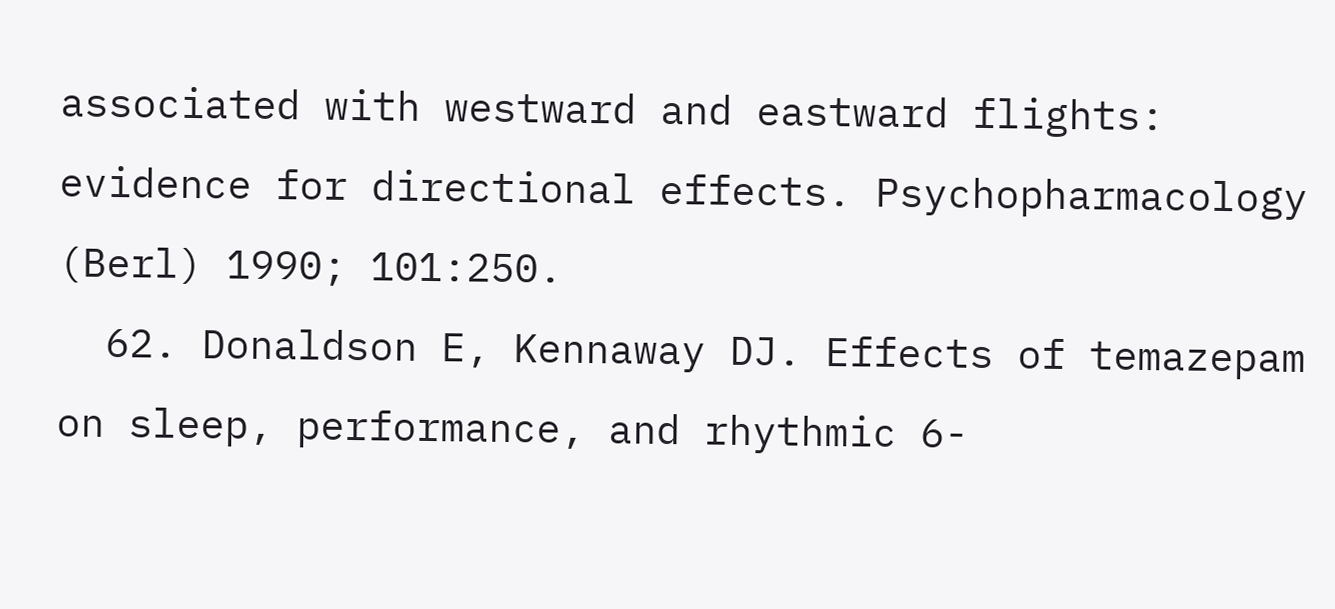associated with westward and eastward flights: evidence for directional effects. Psychopharmacology (Berl) 1990; 101:250.
  62. Donaldson E, Kennaway DJ. Effects of temazepam on sleep, performance, and rhythmic 6-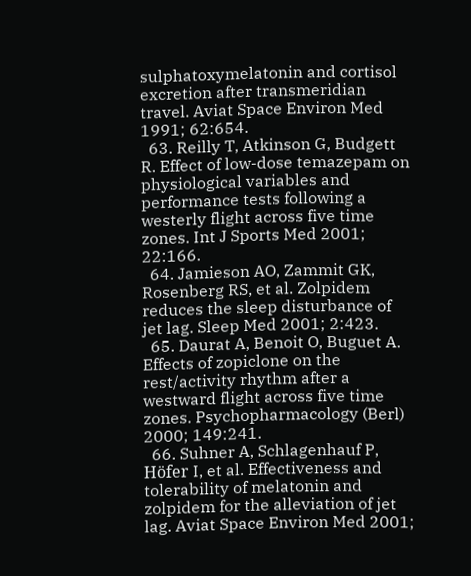sulphatoxymelatonin and cortisol excretion after transmeridian travel. Aviat Space Environ Med 1991; 62:654.
  63. Reilly T, Atkinson G, Budgett R. Effect of low-dose temazepam on physiological variables and performance tests following a westerly flight across five time zones. Int J Sports Med 2001; 22:166.
  64. Jamieson AO, Zammit GK, Rosenberg RS, et al. Zolpidem reduces the sleep disturbance of jet lag. Sleep Med 2001; 2:423.
  65. Daurat A, Benoit O, Buguet A. Effects of zopiclone on the rest/activity rhythm after a westward flight across five time zones. Psychopharmacology (Berl) 2000; 149:241.
  66. Suhner A, Schlagenhauf P, Höfer I, et al. Effectiveness and tolerability of melatonin and zolpidem for the alleviation of jet lag. Aviat Space Environ Med 2001;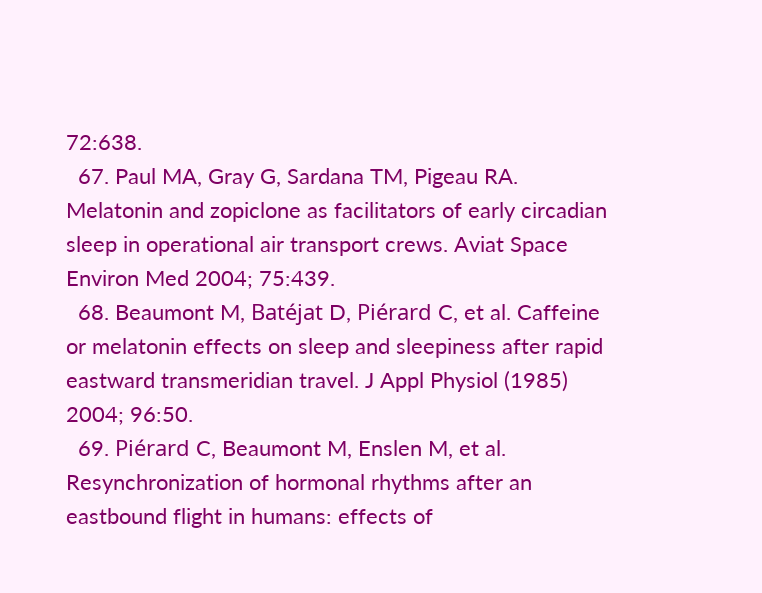72:638.
  67. Paul MA, Gray G, Sardana TM, Pigeau RA. Melatonin and zopiclone as facilitators of early circadian sleep in operational air transport crews. Aviat Space Environ Med 2004; 75:439.
  68. Beaumont M, Batéjat D, Piérard C, et al. Caffeine or melatonin effects on sleep and sleepiness after rapid eastward transmeridian travel. J Appl Physiol (1985) 2004; 96:50.
  69. Piérard C, Beaumont M, Enslen M, et al. Resynchronization of hormonal rhythms after an eastbound flight in humans: effects of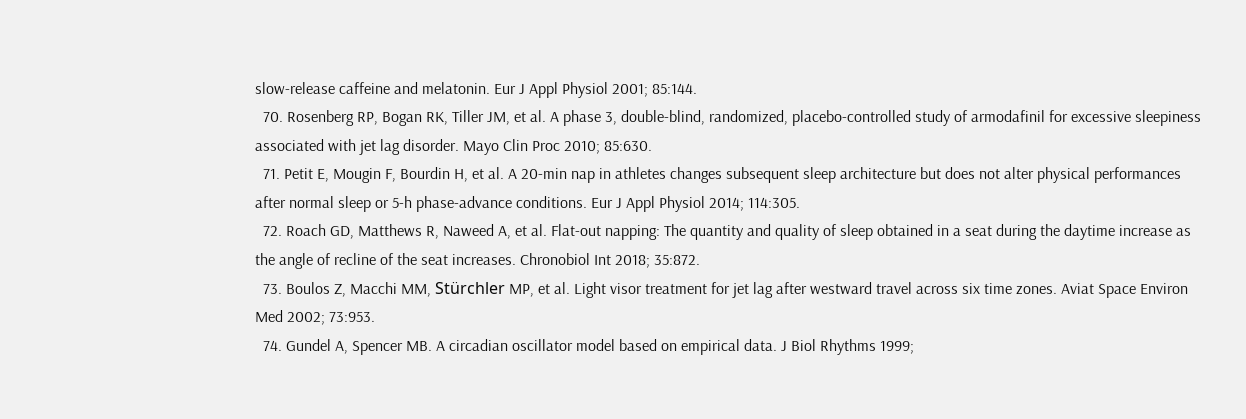slow-release caffeine and melatonin. Eur J Appl Physiol 2001; 85:144.
  70. Rosenberg RP, Bogan RK, Tiller JM, et al. A phase 3, double-blind, randomized, placebo-controlled study of armodafinil for excessive sleepiness associated with jet lag disorder. Mayo Clin Proc 2010; 85:630.
  71. Petit E, Mougin F, Bourdin H, et al. A 20-min nap in athletes changes subsequent sleep architecture but does not alter physical performances after normal sleep or 5-h phase-advance conditions. Eur J Appl Physiol 2014; 114:305.
  72. Roach GD, Matthews R, Naweed A, et al. Flat-out napping: The quantity and quality of sleep obtained in a seat during the daytime increase as the angle of recline of the seat increases. Chronobiol Int 2018; 35:872.
  73. Boulos Z, Macchi MM, Stürchler MP, et al. Light visor treatment for jet lag after westward travel across six time zones. Aviat Space Environ Med 2002; 73:953.
  74. Gundel A, Spencer MB. A circadian oscillator model based on empirical data. J Biol Rhythms 1999;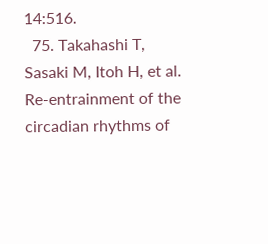14:516.
  75. Takahashi T, Sasaki M, Itoh H, et al. Re-entrainment of the circadian rhythms of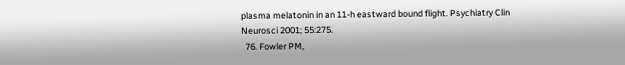plasma melatonin in an 11-h eastward bound flight. Psychiatry Clin Neurosci 2001; 55:275.
  76. Fowler PM,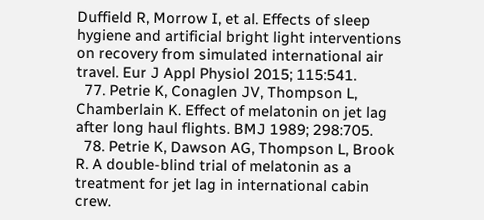Duffield R, Morrow I, et al. Effects of sleep hygiene and artificial bright light interventions on recovery from simulated international air travel. Eur J Appl Physiol 2015; 115:541.
  77. Petrie K, Conaglen JV, Thompson L, Chamberlain K. Effect of melatonin on jet lag after long haul flights. BMJ 1989; 298:705.
  78. Petrie K, Dawson AG, Thompson L, Brook R. A double-blind trial of melatonin as a treatment for jet lag in international cabin crew.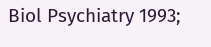Biol Psychiatry 1993;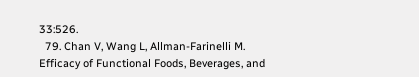33:526.
  79. Chan V, Wang L, Allman-Farinelli M. Efficacy of Functional Foods, Beverages, and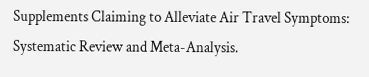Supplements Claiming to Alleviate Air Travel Symptoms: Systematic Review and Meta-Analysis.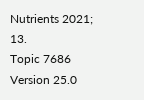Nutrients 2021; 13.
Topic 7686 Version 25.0